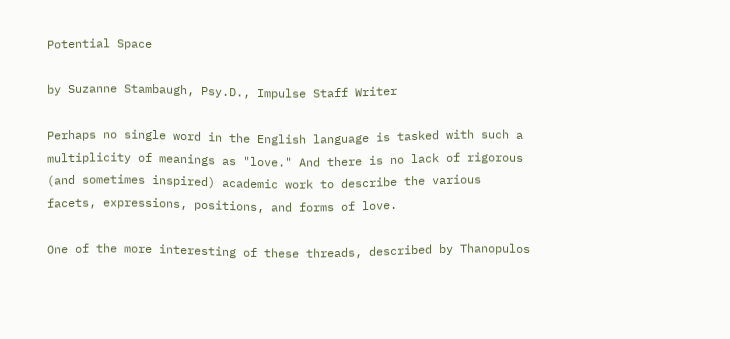Potential Space

by Suzanne Stambaugh, Psy.D., Impulse Staff Writer

Perhaps no single word in the English language is tasked with such a multiplicity of meanings as "love." And there is no lack of rigorous (and sometimes inspired) academic work to describe the various facets, expressions, positions, and forms of love.

One of the more interesting of these threads, described by Thanopulos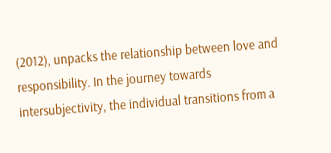(2012), unpacks the relationship between love and responsibility. In the journey towards intersubjectivity, the individual transitions from a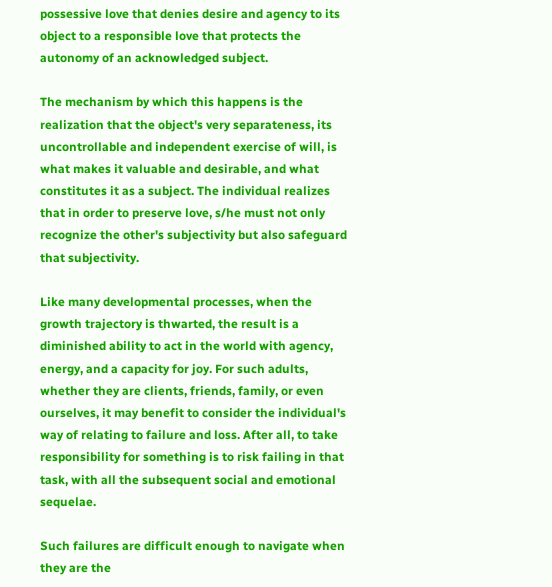possessive love that denies desire and agency to its object to a responsible love that protects the autonomy of an acknowledged subject.

The mechanism by which this happens is the realization that the object's very separateness, its uncontrollable and independent exercise of will, is what makes it valuable and desirable, and what constitutes it as a subject. The individual realizes that in order to preserve love, s/he must not only recognize the other's subjectivity but also safeguard that subjectivity.

Like many developmental processes, when the growth trajectory is thwarted, the result is a diminished ability to act in the world with agency, energy, and a capacity for joy. For such adults, whether they are clients, friends, family, or even ourselves, it may benefit to consider the individual's way of relating to failure and loss. After all, to take responsibility for something is to risk failing in that task, with all the subsequent social and emotional sequelae.

Such failures are difficult enough to navigate when they are the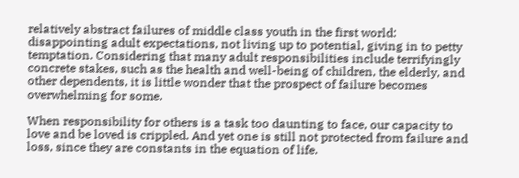relatively abstract failures of middle class youth in the first world: disappointing adult expectations, not living up to potential, giving in to petty temptation. Considering that many adult responsibilities include terrifyingly concrete stakes, such as the health and well-being of children, the elderly, and other dependents, it is little wonder that the prospect of failure becomes overwhelming for some.

When responsibility for others is a task too daunting to face, our capacity to love and be loved is crippled. And yet one is still not protected from failure and loss, since they are constants in the equation of life.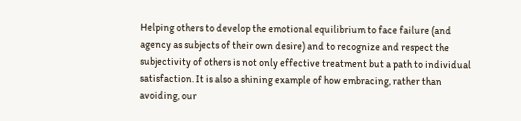Helping others to develop the emotional equilibrium to face failure (and agency as subjects of their own desire) and to recognize and respect the subjectivity of others is not only effective treatment but a path to individual satisfaction. It is also a shining example of how embracing, rather than avoiding, our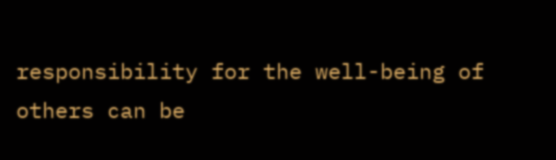responsibility for the well-being of others can be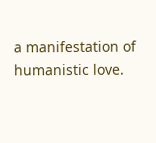a manifestation of humanistic love.